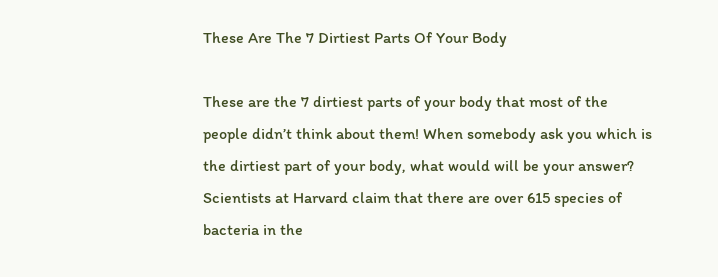These Are The 7 Dirtiest Parts Of Your Body

These are the 7 dirtiest parts of your body that most of the people didn’t think about them! When somebody ask you which is the dirtiest part of your body, what would will be your answer? Scientists at Harvard claim that there are over 615 species of bacteria in the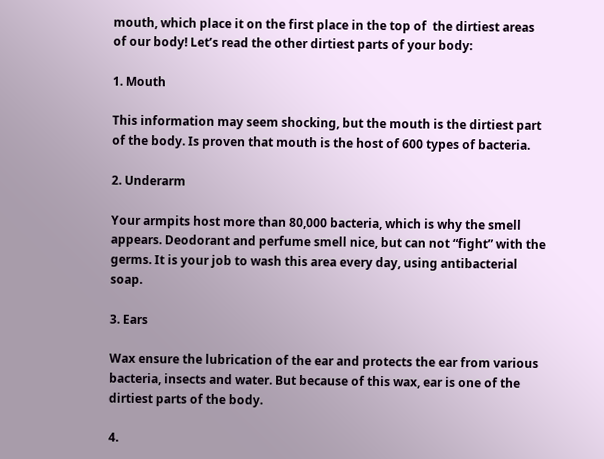mouth, which place it on the first place in the top of  the dirtiest areas of our body! Let’s read the other dirtiest parts of your body:

1. Mouth

This information may seem shocking, but the mouth is the dirtiest part of the body. Is proven that mouth is the host of 600 types of bacteria.

2. Underarm

Your armpits host more than 80,000 bacteria, which is why the smell appears. Deodorant and perfume smell nice, but can not “fight” with the germs. It is your job to wash this area every day, using antibacterial soap.

3. Ears

Wax ensure the lubrication of the ear and protects the ear from various bacteria, insects and water. But because of this wax, ear is one of the dirtiest parts of the body.

4.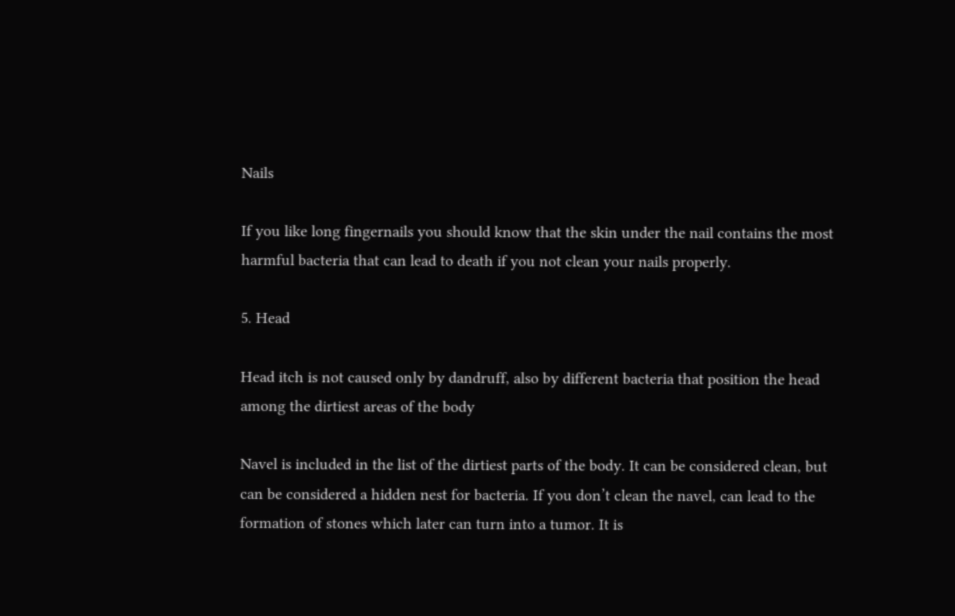Nails

If you like long fingernails you should know that the skin under the nail contains the most harmful bacteria that can lead to death if you not clean your nails properly.

5. Head

Head itch is not caused only by dandruff, also by different bacteria that position the head among the dirtiest areas of the body

Navel is included in the list of the dirtiest parts of the body. It can be considered clean, but can be considered a hidden nest for bacteria. If you don’t clean the navel, can lead to the formation of stones which later can turn into a tumor. It is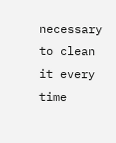necessary to clean it every time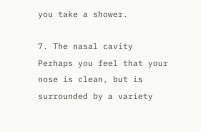you take a shower.

7. The nasal cavity
Perhaps you feel that your nose is clean, but is surrounded by a variety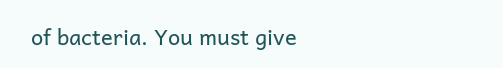of bacteria. You must give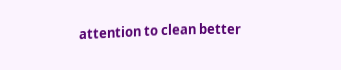attention to clean better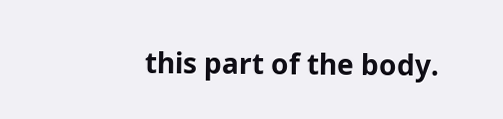this part of the body.